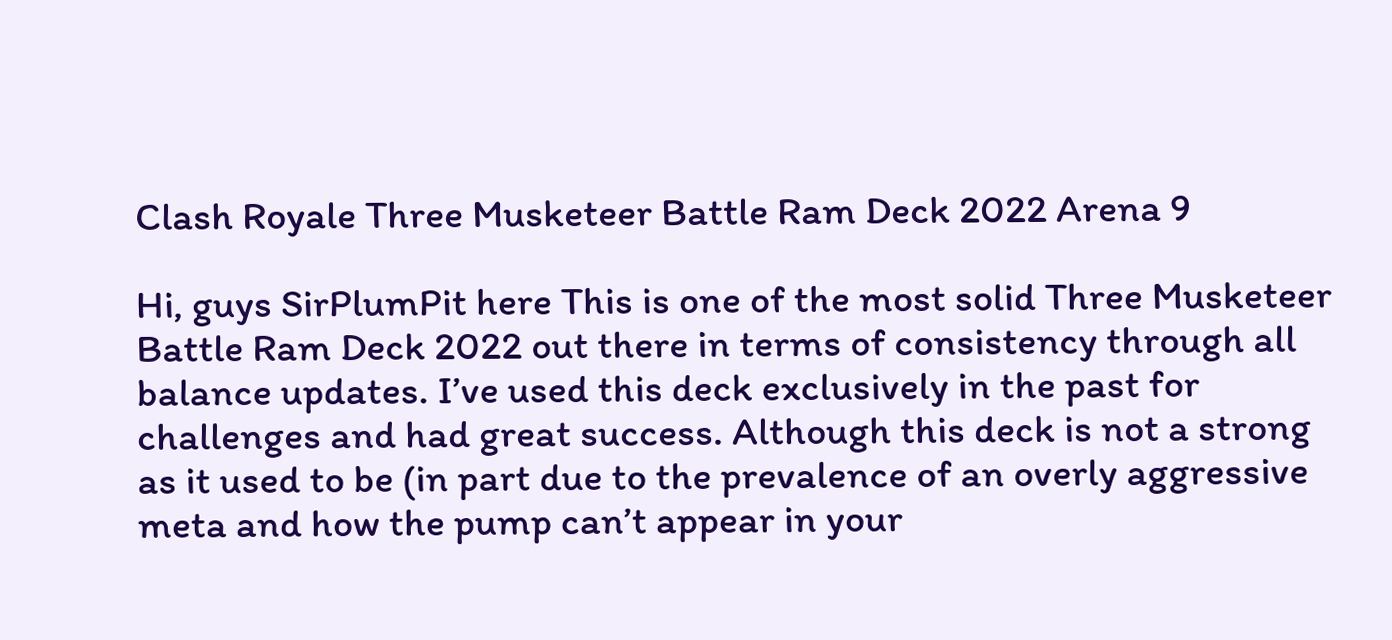Clash Royale Three Musketeer Battle Ram Deck 2022 Arena 9

Hi, guys SirPlumPit here This is one of the most solid Three Musketeer Battle Ram Deck 2022 out there in terms of consistency through all balance updates. I’ve used this deck exclusively in the past for challenges and had great success. Although this deck is not a strong as it used to be (in part due to the prevalence of an overly aggressive meta and how the pump can’t appear in your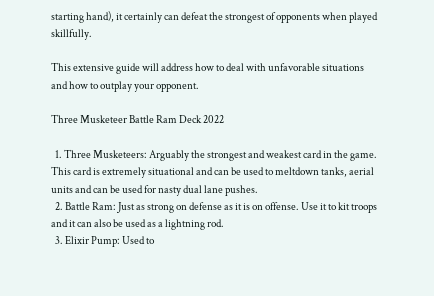starting hand), it certainly can defeat the strongest of opponents when played skillfully.

This extensive guide will address how to deal with unfavorable situations and how to outplay your opponent.

Three Musketeer Battle Ram Deck 2022

  1. Three Musketeers: Arguably the strongest and weakest card in the game. This card is extremely situational and can be used to meltdown tanks, aerial units and can be used for nasty dual lane pushes.
  2. Battle Ram: Just as strong on defense as it is on offense. Use it to kit troops and it can also be used as a lightning rod.
  3. Elixir Pump: Used to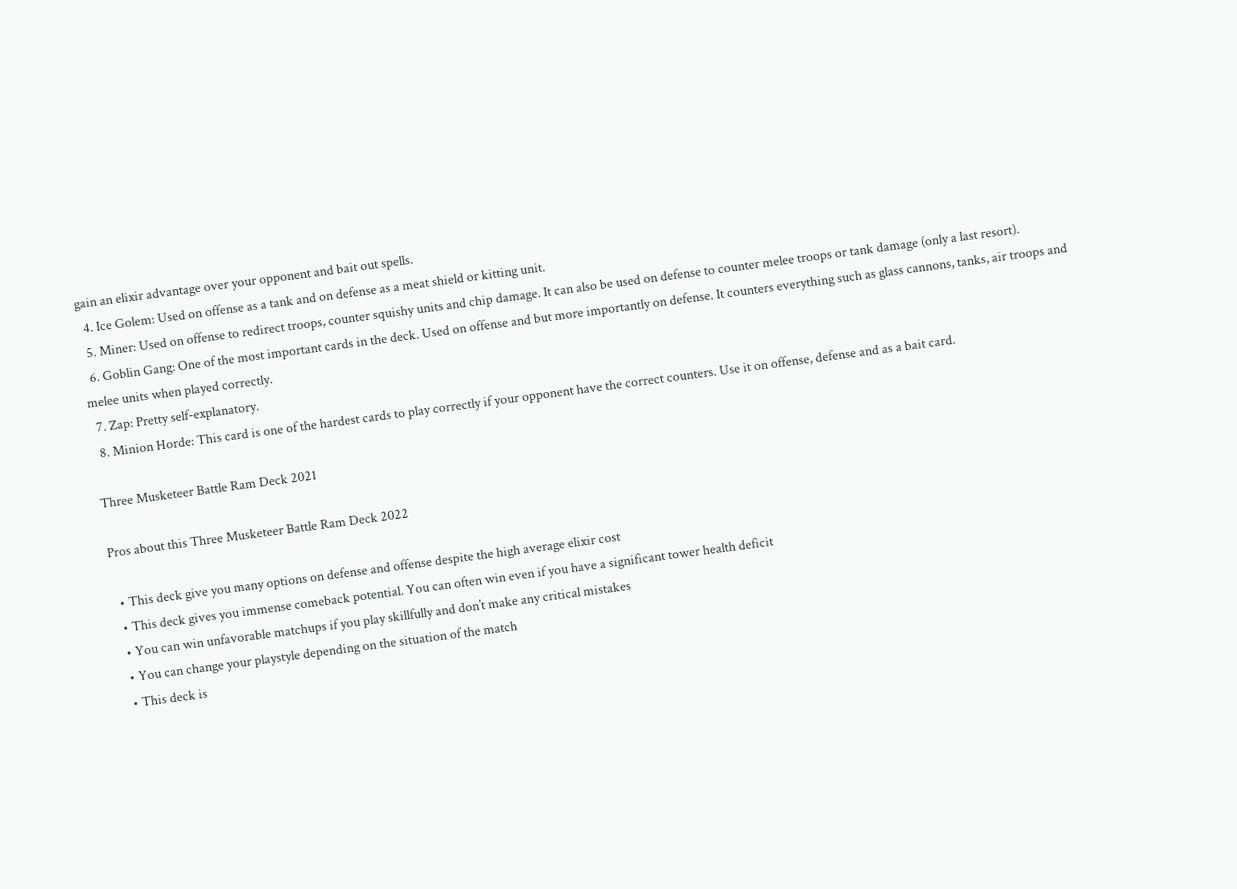gain an elixir advantage over your opponent and bait out spells.
  4. Ice Golem: Used on offense as a tank and on defense as a meat shield or kitting unit.
  5. Miner: Used on offense to redirect troops, counter squishy units and chip damage. It can also be used on defense to counter melee troops or tank damage (only a last resort).
  6. Goblin Gang: One of the most important cards in the deck. Used on offense and but more importantly on defense. It counters everything such as glass cannons, tanks, air troops and melee units when played correctly.
  7. Zap: Pretty self-explanatory.
  8. Minion Horde: This card is one of the hardest cards to play correctly if your opponent have the correct counters. Use it on offense, defense and as a bait card.

Three Musketeer Battle Ram Deck 2021

Pros about this Three Musketeer Battle Ram Deck 2022

  • This deck give you many options on defense and offense despite the high average elixir cost
  • This deck gives you immense comeback potential. You can often win even if you have a significant tower health deficit
  • You can win unfavorable matchups if you play skillfully and don’t make any critical mistakes
  • You can change your playstyle depending on the situation of the match
  • This deck is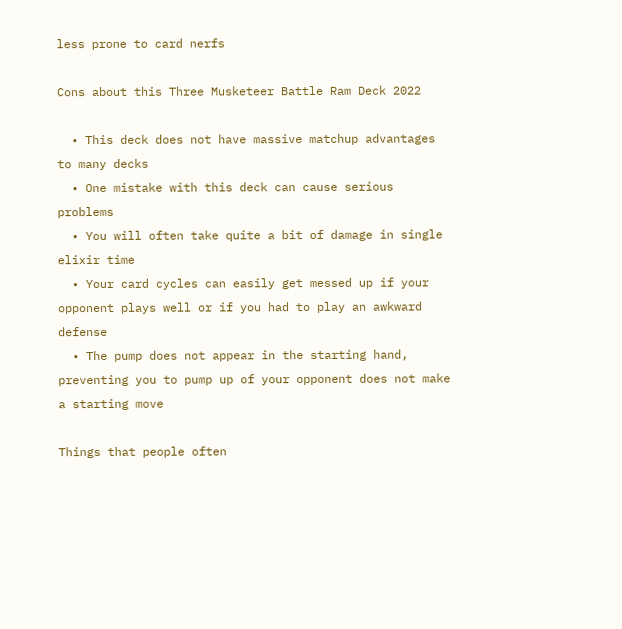less prone to card nerfs

Cons about this Three Musketeer Battle Ram Deck 2022

  • This deck does not have massive matchup advantages to many decks
  • One mistake with this deck can cause serious problems
  • You will often take quite a bit of damage in single elixir time
  • Your card cycles can easily get messed up if your opponent plays well or if you had to play an awkward defense
  • The pump does not appear in the starting hand, preventing you to pump up of your opponent does not make a starting move

Things that people often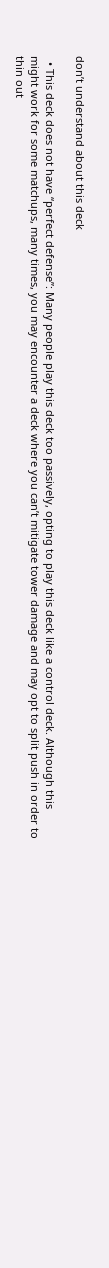don’t understand about this deck

  • This deck does not have “perfect defense”: Many people play this deck too passively, opting to play this deck like a control deck. Although this might work for some matchups, many times, you may encounter a deck where you can’t mitigate tower damage and may opt to split push in order to thin out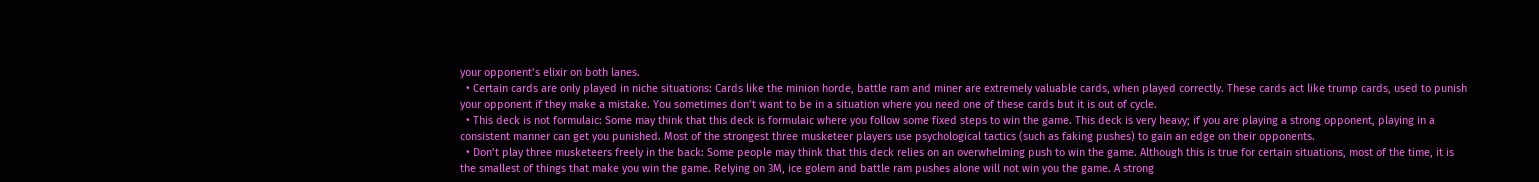your opponent’s elixir on both lanes.
  • Certain cards are only played in niche situations: Cards like the minion horde, battle ram and miner are extremely valuable cards, when played correctly. These cards act like trump cards, used to punish your opponent if they make a mistake. You sometimes don’t want to be in a situation where you need one of these cards but it is out of cycle.
  • This deck is not formulaic: Some may think that this deck is formulaic where you follow some fixed steps to win the game. This deck is very heavy; if you are playing a strong opponent, playing in a consistent manner can get you punished. Most of the strongest three musketeer players use psychological tactics (such as faking pushes) to gain an edge on their opponents.
  • Don’t play three musketeers freely in the back: Some people may think that this deck relies on an overwhelming push to win the game. Although this is true for certain situations, most of the time, it is the smallest of things that make you win the game. Relying on 3M, ice golem and battle ram pushes alone will not win you the game. A strong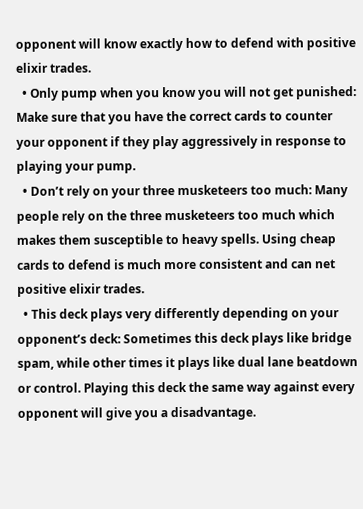opponent will know exactly how to defend with positive elixir trades.
  • Only pump when you know you will not get punished: Make sure that you have the correct cards to counter your opponent if they play aggressively in response to playing your pump.
  • Don’t rely on your three musketeers too much: Many people rely on the three musketeers too much which makes them susceptible to heavy spells. Using cheap cards to defend is much more consistent and can net positive elixir trades.
  • This deck plays very differently depending on your opponent’s deck: Sometimes this deck plays like bridge spam, while other times it plays like dual lane beatdown or control. Playing this deck the same way against every opponent will give you a disadvantage.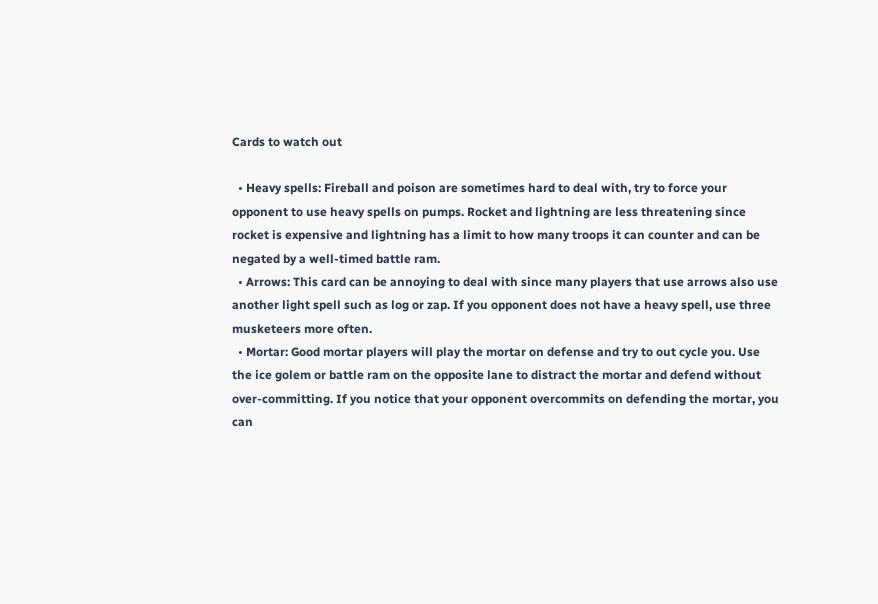Cards to watch out

  • Heavy spells: Fireball and poison are sometimes hard to deal with, try to force your opponent to use heavy spells on pumps. Rocket and lightning are less threatening since rocket is expensive and lightning has a limit to how many troops it can counter and can be negated by a well-timed battle ram.
  • Arrows: This card can be annoying to deal with since many players that use arrows also use another light spell such as log or zap. If you opponent does not have a heavy spell, use three musketeers more often.
  • Mortar: Good mortar players will play the mortar on defense and try to out cycle you. Use the ice golem or battle ram on the opposite lane to distract the mortar and defend without over-committing. If you notice that your opponent overcommits on defending the mortar, you can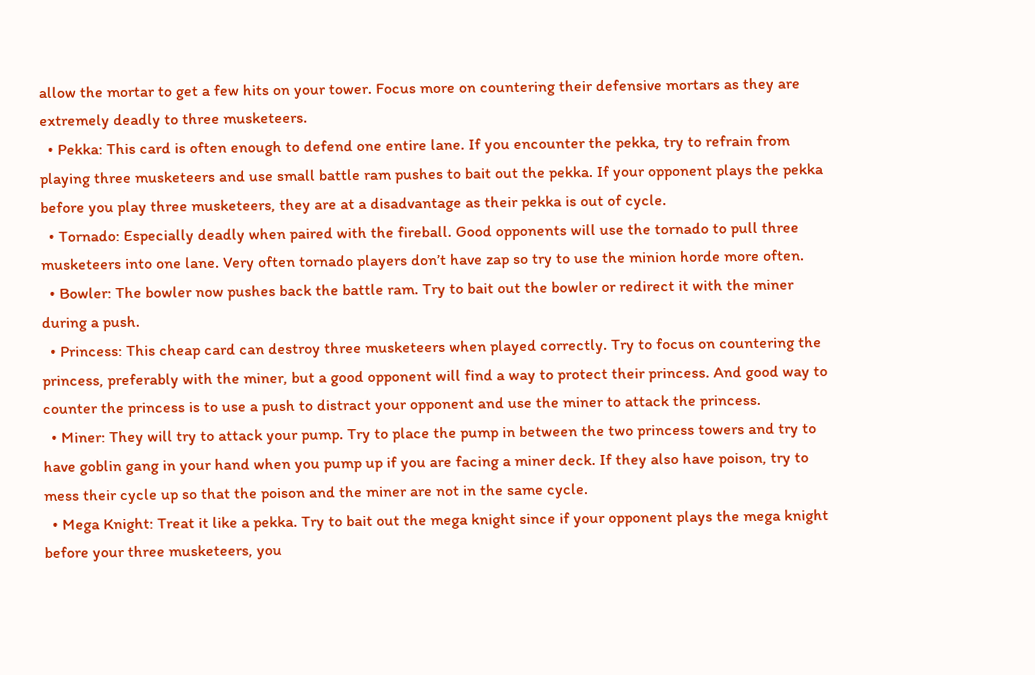allow the mortar to get a few hits on your tower. Focus more on countering their defensive mortars as they are extremely deadly to three musketeers.
  • Pekka: This card is often enough to defend one entire lane. If you encounter the pekka, try to refrain from playing three musketeers and use small battle ram pushes to bait out the pekka. If your opponent plays the pekka before you play three musketeers, they are at a disadvantage as their pekka is out of cycle.
  • Tornado: Especially deadly when paired with the fireball. Good opponents will use the tornado to pull three musketeers into one lane. Very often tornado players don’t have zap so try to use the minion horde more often.
  • Bowler: The bowler now pushes back the battle ram. Try to bait out the bowler or redirect it with the miner during a push.
  • Princess: This cheap card can destroy three musketeers when played correctly. Try to focus on countering the princess, preferably with the miner, but a good opponent will find a way to protect their princess. And good way to counter the princess is to use a push to distract your opponent and use the miner to attack the princess.
  • Miner: They will try to attack your pump. Try to place the pump in between the two princess towers and try to have goblin gang in your hand when you pump up if you are facing a miner deck. If they also have poison, try to mess their cycle up so that the poison and the miner are not in the same cycle.
  • Mega Knight: Treat it like a pekka. Try to bait out the mega knight since if your opponent plays the mega knight before your three musketeers, you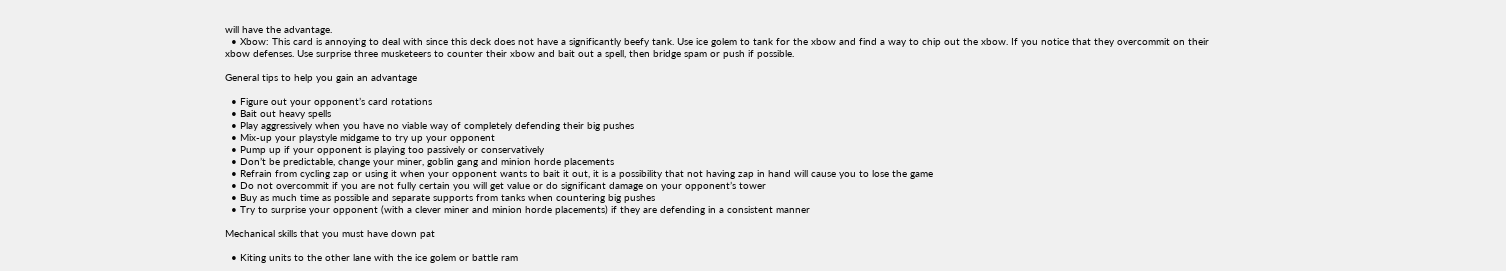will have the advantage.
  • Xbow: This card is annoying to deal with since this deck does not have a significantly beefy tank. Use ice golem to tank for the xbow and find a way to chip out the xbow. If you notice that they overcommit on their xbow defenses. Use surprise three musketeers to counter their xbow and bait out a spell, then bridge spam or push if possible.

General tips to help you gain an advantage

  • Figure out your opponent’s card rotations
  • Bait out heavy spells
  • Play aggressively when you have no viable way of completely defending their big pushes
  • Mix-up your playstyle midgame to try up your opponent
  • Pump up if your opponent is playing too passively or conservatively
  • Don’t be predictable, change your miner, goblin gang and minion horde placements
  • Refrain from cycling zap or using it when your opponent wants to bait it out, it is a possibility that not having zap in hand will cause you to lose the game
  • Do not overcommit if you are not fully certain you will get value or do significant damage on your opponent’s tower
  • Buy as much time as possible and separate supports from tanks when countering big pushes
  • Try to surprise your opponent (with a clever miner and minion horde placements) if they are defending in a consistent manner

Mechanical skills that you must have down pat

  • Kiting units to the other lane with the ice golem or battle ram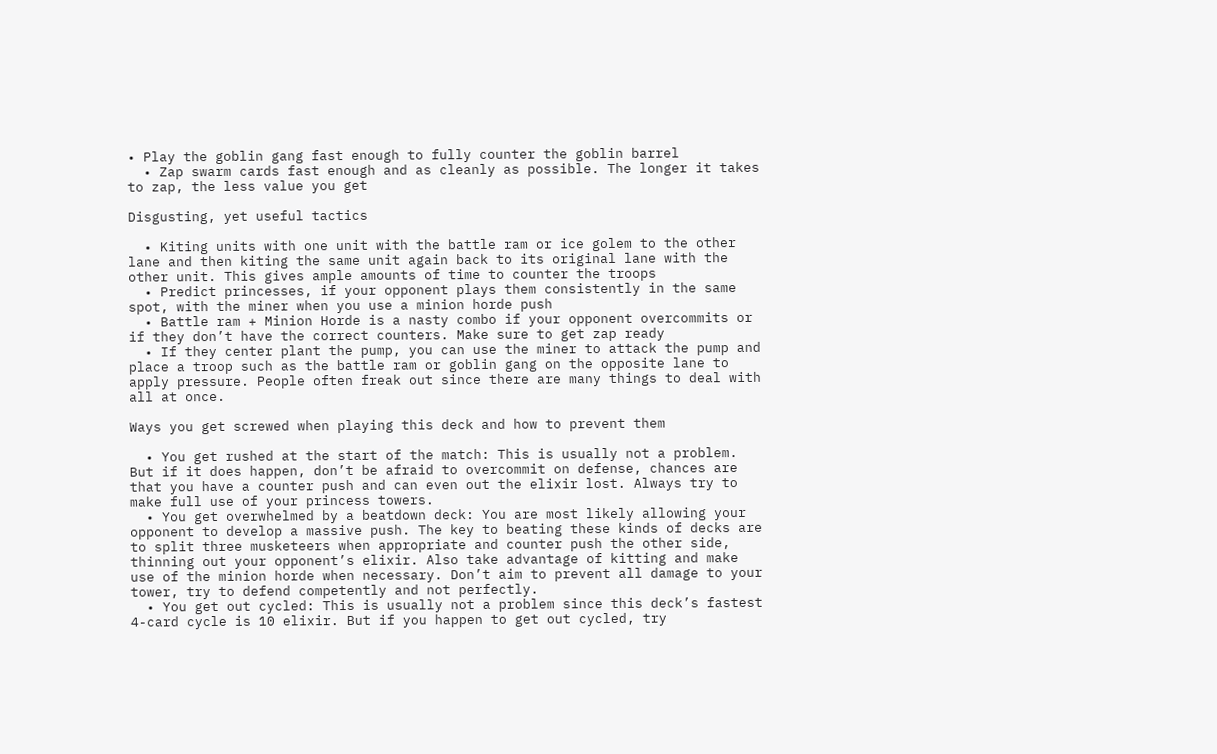• Play the goblin gang fast enough to fully counter the goblin barrel
  • Zap swarm cards fast enough and as cleanly as possible. The longer it takes to zap, the less value you get

Disgusting, yet useful tactics

  • Kiting units with one unit with the battle ram or ice golem to the other lane and then kiting the same unit again back to its original lane with the other unit. This gives ample amounts of time to counter the troops
  • Predict princesses, if your opponent plays them consistently in the same spot, with the miner when you use a minion horde push
  • Battle ram + Minion Horde is a nasty combo if your opponent overcommits or if they don’t have the correct counters. Make sure to get zap ready
  • If they center plant the pump, you can use the miner to attack the pump and place a troop such as the battle ram or goblin gang on the opposite lane to apply pressure. People often freak out since there are many things to deal with all at once.

Ways you get screwed when playing this deck and how to prevent them

  • You get rushed at the start of the match: This is usually not a problem. But if it does happen, don’t be afraid to overcommit on defense, chances are that you have a counter push and can even out the elixir lost. Always try to make full use of your princess towers.
  • You get overwhelmed by a beatdown deck: You are most likely allowing your opponent to develop a massive push. The key to beating these kinds of decks are to split three musketeers when appropriate and counter push the other side, thinning out your opponent’s elixir. Also take advantage of kitting and make use of the minion horde when necessary. Don’t aim to prevent all damage to your tower, try to defend competently and not perfectly.
  • You get out cycled: This is usually not a problem since this deck’s fastest 4-card cycle is 10 elixir. But if you happen to get out cycled, try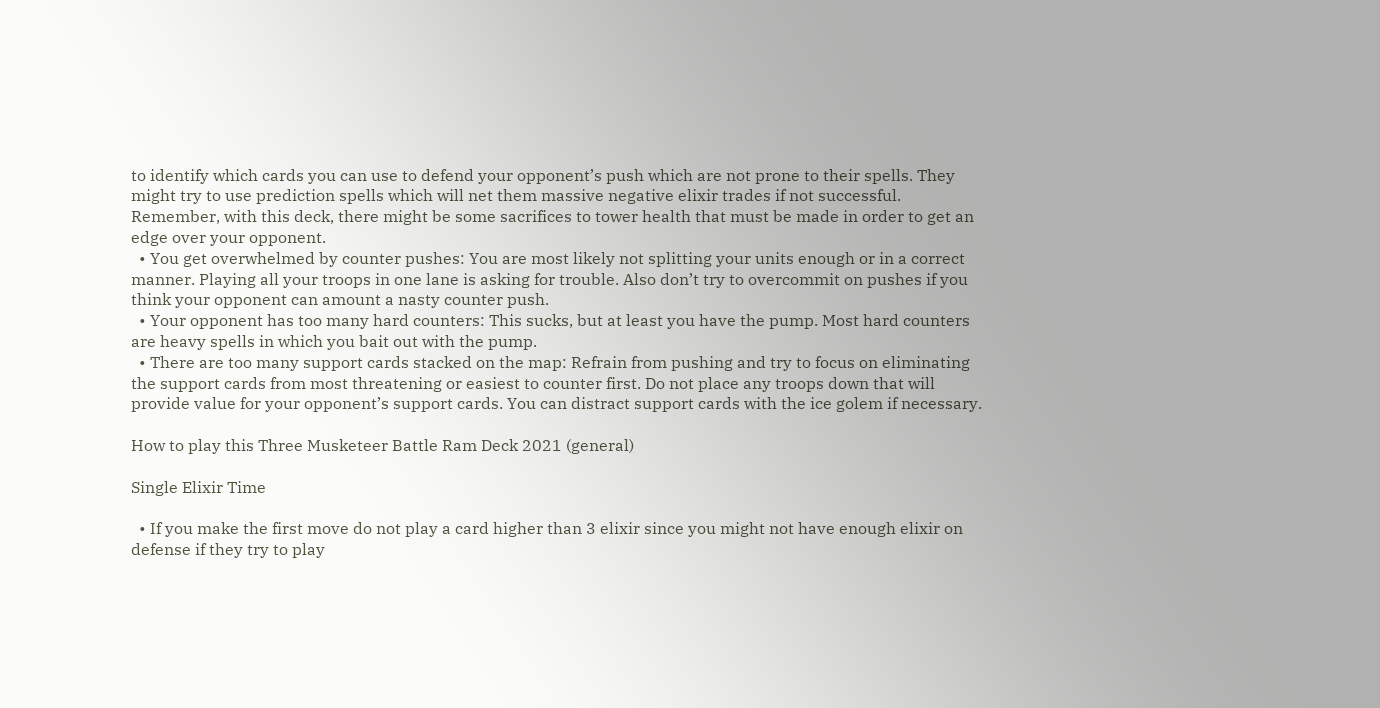to identify which cards you can use to defend your opponent’s push which are not prone to their spells. They might try to use prediction spells which will net them massive negative elixir trades if not successful. Remember, with this deck, there might be some sacrifices to tower health that must be made in order to get an edge over your opponent.
  • You get overwhelmed by counter pushes: You are most likely not splitting your units enough or in a correct manner. Playing all your troops in one lane is asking for trouble. Also don’t try to overcommit on pushes if you think your opponent can amount a nasty counter push.
  • Your opponent has too many hard counters: This sucks, but at least you have the pump. Most hard counters are heavy spells in which you bait out with the pump.
  • There are too many support cards stacked on the map: Refrain from pushing and try to focus on eliminating the support cards from most threatening or easiest to counter first. Do not place any troops down that will provide value for your opponent’s support cards. You can distract support cards with the ice golem if necessary.

How to play this Three Musketeer Battle Ram Deck 2021 (general)

Single Elixir Time

  • If you make the first move do not play a card higher than 3 elixir since you might not have enough elixir on defense if they try to play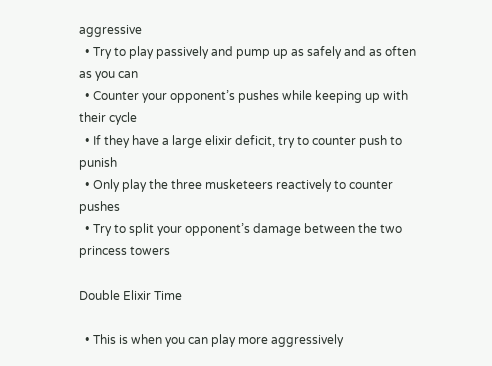aggressive
  • Try to play passively and pump up as safely and as often as you can
  • Counter your opponent’s pushes while keeping up with their cycle
  • If they have a large elixir deficit, try to counter push to punish
  • Only play the three musketeers reactively to counter pushes
  • Try to split your opponent’s damage between the two princess towers

Double Elixir Time

  • This is when you can play more aggressively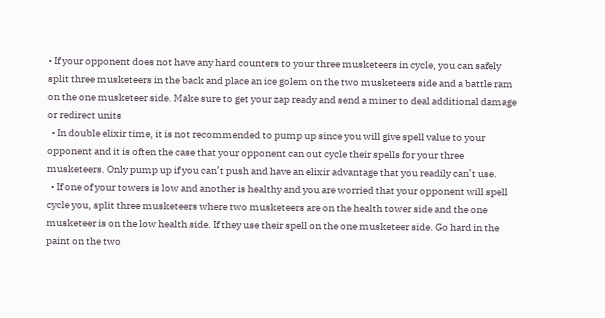• If your opponent does not have any hard counters to your three musketeers in cycle, you can safely split three musketeers in the back and place an ice golem on the two musketeers side and a battle ram on the one musketeer side. Make sure to get your zap ready and send a miner to deal additional damage or redirect units
  • In double elixir time, it is not recommended to pump up since you will give spell value to your opponent and it is often the case that your opponent can out cycle their spells for your three musketeers. Only pump up if you can’t push and have an elixir advantage that you readily can’t use.
  • If one of your towers is low and another is healthy and you are worried that your opponent will spell cycle you, split three musketeers where two musketeers are on the health tower side and the one musketeer is on the low health side. If they use their spell on the one musketeer side. Go hard in the paint on the two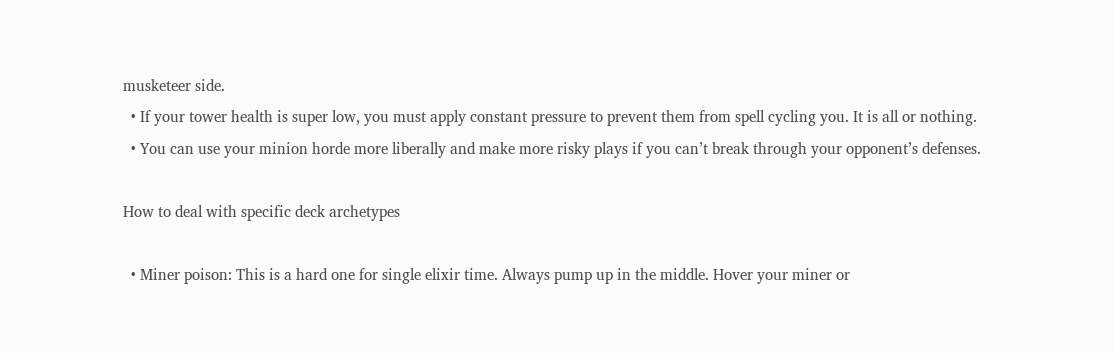musketeer side.
  • If your tower health is super low, you must apply constant pressure to prevent them from spell cycling you. It is all or nothing.
  • You can use your minion horde more liberally and make more risky plays if you can’t break through your opponent’s defenses.

How to deal with specific deck archetypes

  • Miner poison: This is a hard one for single elixir time. Always pump up in the middle. Hover your miner or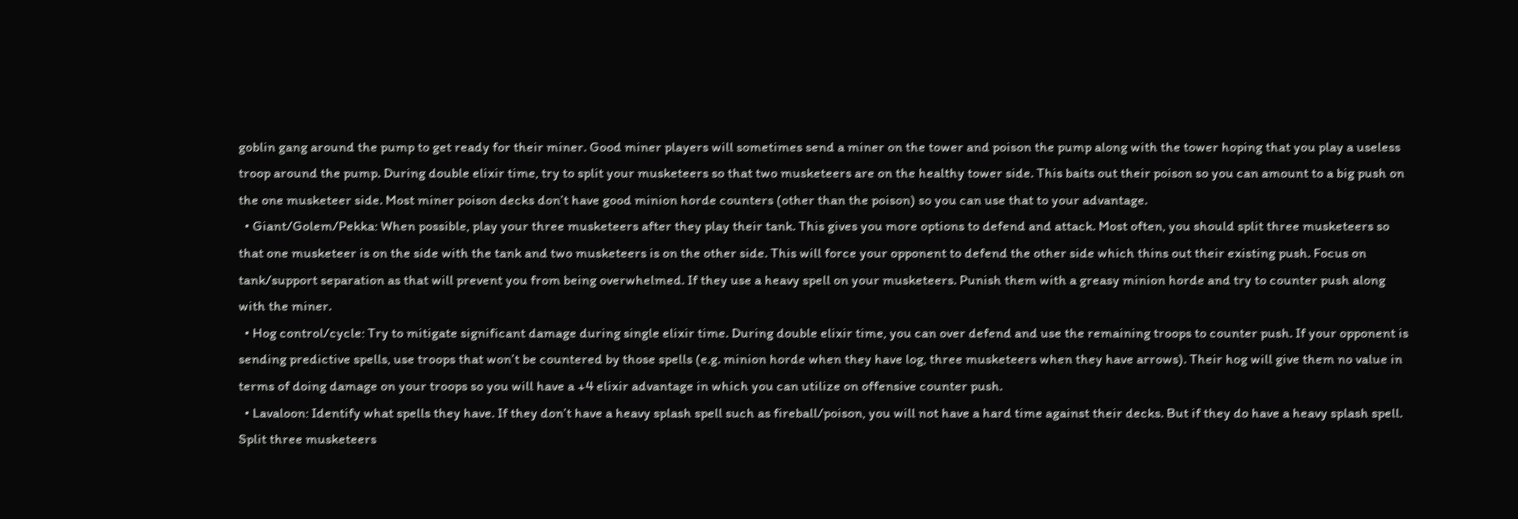goblin gang around the pump to get ready for their miner. Good miner players will sometimes send a miner on the tower and poison the pump along with the tower hoping that you play a useless troop around the pump. During double elixir time, try to split your musketeers so that two musketeers are on the healthy tower side. This baits out their poison so you can amount to a big push on the one musketeer side. Most miner poison decks don’t have good minion horde counters (other than the poison) so you can use that to your advantage.
  • Giant/Golem/Pekka: When possible, play your three musketeers after they play their tank. This gives you more options to defend and attack. Most often, you should split three musketeers so that one musketeer is on the side with the tank and two musketeers is on the other side. This will force your opponent to defend the other side which thins out their existing push. Focus on tank/support separation as that will prevent you from being overwhelmed. If they use a heavy spell on your musketeers. Punish them with a greasy minion horde and try to counter push along with the miner.
  • Hog control/cycle: Try to mitigate significant damage during single elixir time. During double elixir time, you can over defend and use the remaining troops to counter push. If your opponent is sending predictive spells, use troops that won’t be countered by those spells (e.g. minion horde when they have log, three musketeers when they have arrows). Their hog will give them no value in terms of doing damage on your troops so you will have a +4 elixir advantage in which you can utilize on offensive counter push.
  • Lavaloon: Identify what spells they have. If they don’t have a heavy splash spell such as fireball/poison, you will not have a hard time against their decks. But if they do have a heavy splash spell. Split three musketeers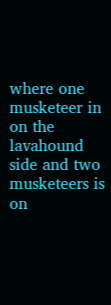where one musketeer in on the lavahound side and two musketeers is on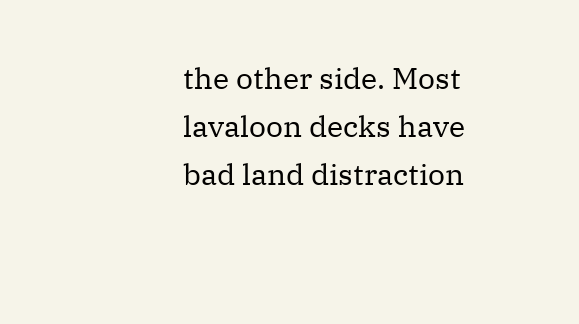the other side. Most lavaloon decks have bad land distraction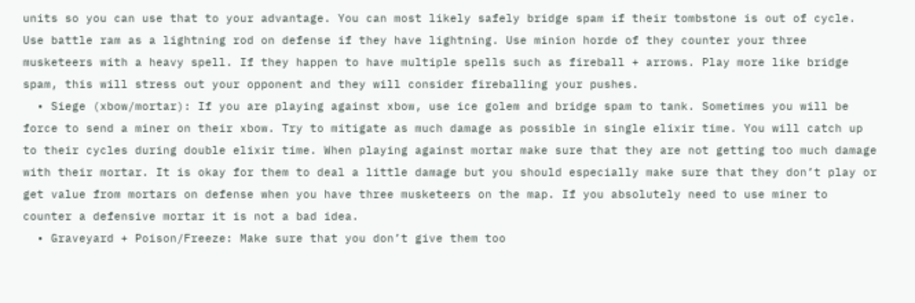units so you can use that to your advantage. You can most likely safely bridge spam if their tombstone is out of cycle. Use battle ram as a lightning rod on defense if they have lightning. Use minion horde of they counter your three musketeers with a heavy spell. If they happen to have multiple spells such as fireball + arrows. Play more like bridge spam, this will stress out your opponent and they will consider fireballing your pushes.
  • Siege (xbow/mortar): If you are playing against xbow, use ice golem and bridge spam to tank. Sometimes you will be force to send a miner on their xbow. Try to mitigate as much damage as possible in single elixir time. You will catch up to their cycles during double elixir time. When playing against mortar make sure that they are not getting too much damage with their mortar. It is okay for them to deal a little damage but you should especially make sure that they don’t play or get value from mortars on defense when you have three musketeers on the map. If you absolutely need to use miner to counter a defensive mortar it is not a bad idea.
  • Graveyard + Poison/Freeze: Make sure that you don’t give them too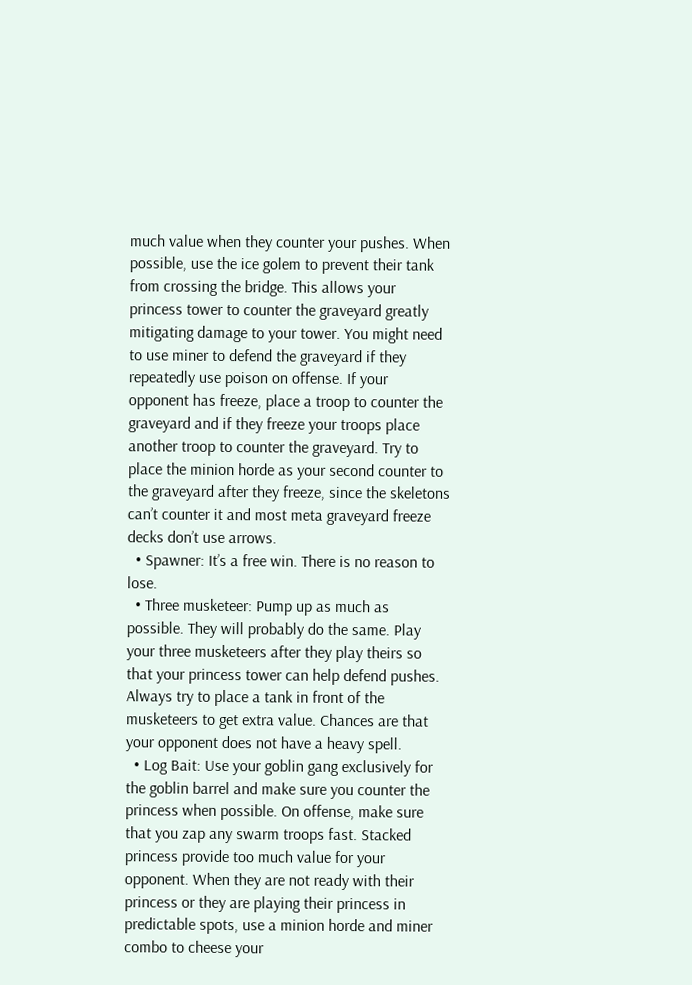much value when they counter your pushes. When possible, use the ice golem to prevent their tank from crossing the bridge. This allows your princess tower to counter the graveyard greatly mitigating damage to your tower. You might need to use miner to defend the graveyard if they repeatedly use poison on offense. If your opponent has freeze, place a troop to counter the graveyard and if they freeze your troops place another troop to counter the graveyard. Try to place the minion horde as your second counter to the graveyard after they freeze, since the skeletons can’t counter it and most meta graveyard freeze decks don’t use arrows.
  • Spawner: It’s a free win. There is no reason to lose.
  • Three musketeer: Pump up as much as possible. They will probably do the same. Play your three musketeers after they play theirs so that your princess tower can help defend pushes. Always try to place a tank in front of the musketeers to get extra value. Chances are that your opponent does not have a heavy spell.
  • Log Bait: Use your goblin gang exclusively for the goblin barrel and make sure you counter the princess when possible. On offense, make sure that you zap any swarm troops fast. Stacked princess provide too much value for your opponent. When they are not ready with their princess or they are playing their princess in predictable spots, use a minion horde and miner combo to cheese your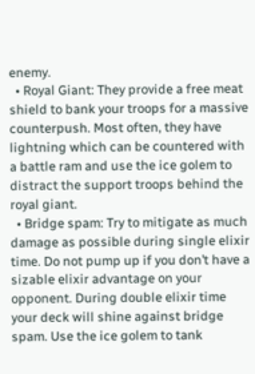enemy.
  • Royal Giant: They provide a free meat shield to bank your troops for a massive counterpush. Most often, they have lightning which can be countered with a battle ram and use the ice golem to distract the support troops behind the royal giant.
  • Bridge spam: Try to mitigate as much damage as possible during single elixir time. Do not pump up if you don’t have a sizable elixir advantage on your opponent. During double elixir time your deck will shine against bridge spam. Use the ice golem to tank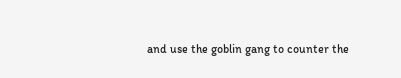and use the goblin gang to counter the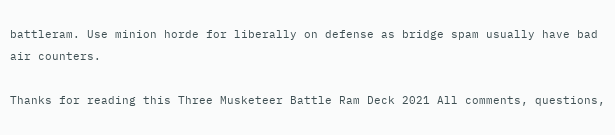battleram. Use minion horde for liberally on defense as bridge spam usually have bad air counters.

Thanks for reading this Three Musketeer Battle Ram Deck 2021 All comments, questions,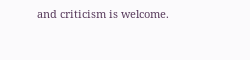and criticism is welcome.